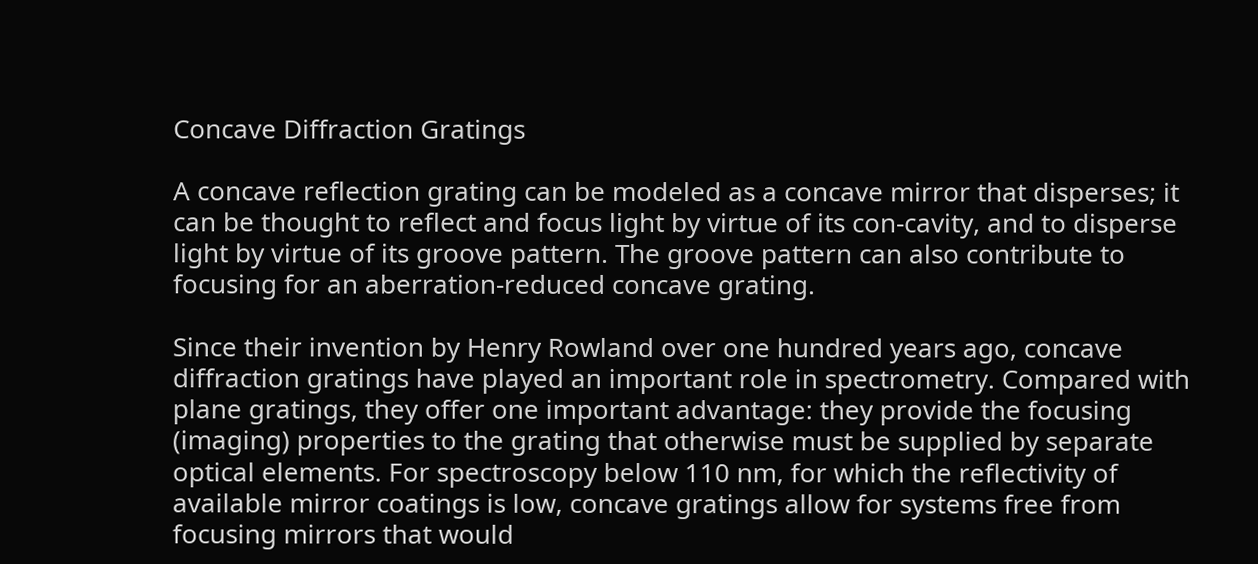Concave Diffraction Gratings

A concave reflection grating can be modeled as a concave mirror that disperses; it can be thought to reflect and focus light by virtue of its con-cavity, and to disperse light by virtue of its groove pattern. The groove pattern can also contribute to focusing for an aberration-reduced concave grating.

Since their invention by Henry Rowland over one hundred years ago, concave diffraction gratings have played an important role in spectrometry. Compared with plane gratings, they offer one important advantage: they provide the focusing (imaging) properties to the grating that otherwise must be supplied by separate optical elements. For spectroscopy below 110 nm, for which the reflectivity of available mirror coatings is low, concave gratings allow for systems free from focusing mirrors that would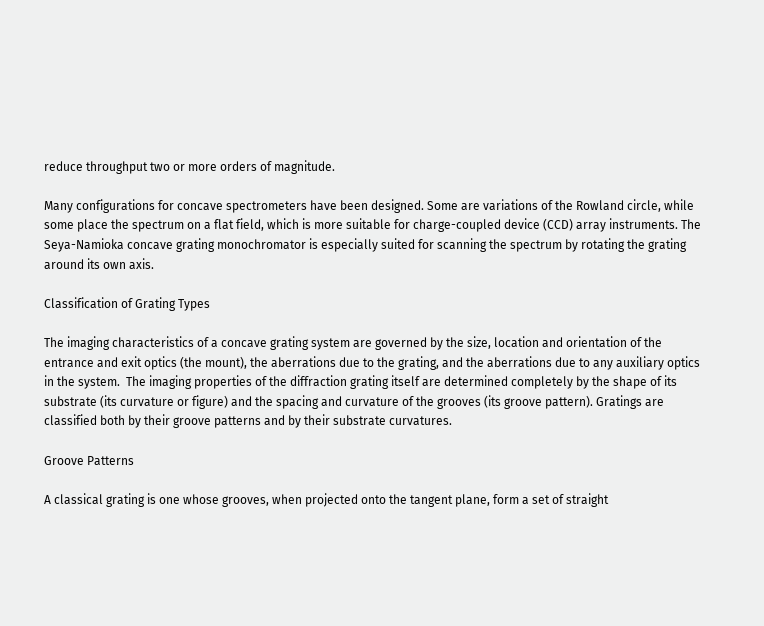reduce throughput two or more orders of magnitude.

Many configurations for concave spectrometers have been designed. Some are variations of the Rowland circle, while some place the spectrum on a flat field, which is more suitable for charge-coupled device (CCD) array instruments. The Seya-Namioka concave grating monochromator is especially suited for scanning the spectrum by rotating the grating around its own axis.

Classification of Grating Types

The imaging characteristics of a concave grating system are governed by the size, location and orientation of the entrance and exit optics (the mount), the aberrations due to the grating, and the aberrations due to any auxiliary optics in the system.  The imaging properties of the diffraction grating itself are determined completely by the shape of its substrate (its curvature or figure) and the spacing and curvature of the grooves (its groove pattern). Gratings are classified both by their groove patterns and by their substrate curvatures.

Groove Patterns

A classical grating is one whose grooves, when projected onto the tangent plane, form a set of straight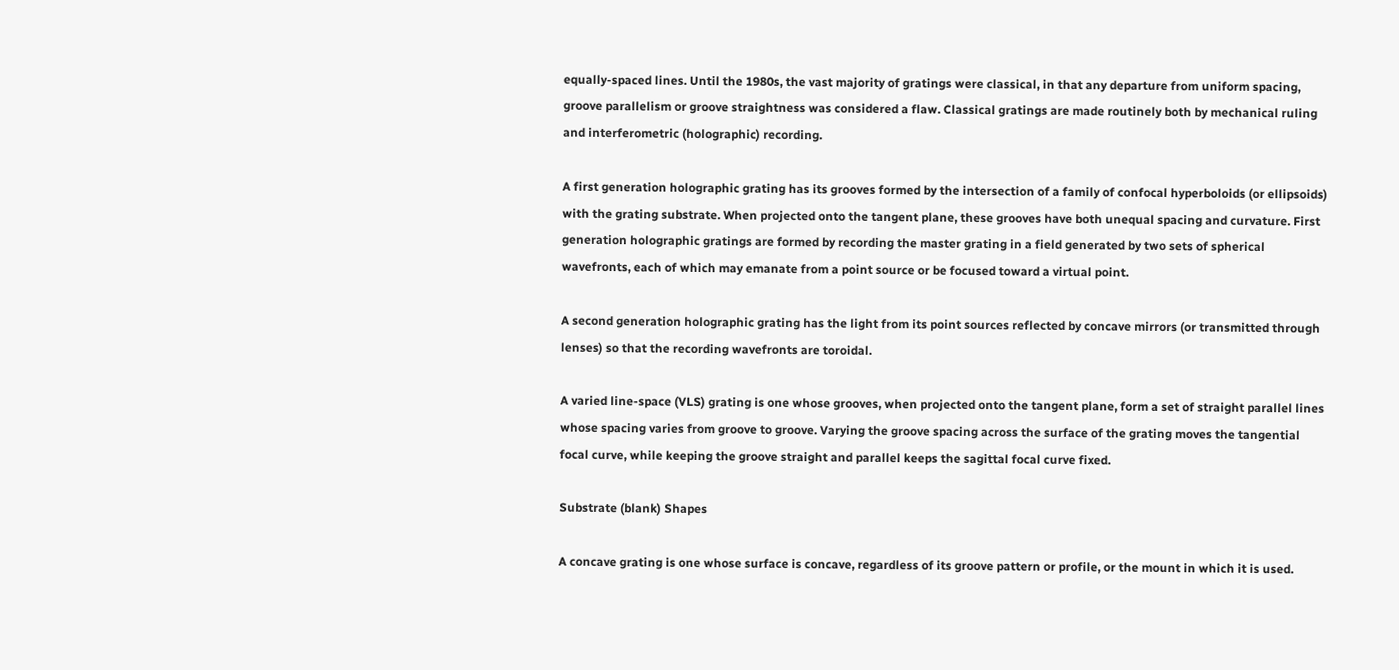equally-spaced lines. Until the 1980s, the vast majority of gratings were classical, in that any departure from uniform spacing, groove parallelism or groove straightness was considered a flaw. Classical gratings are made routinely both by mechanical ruling and interferometric (holographic) recording.

A first generation holographic grating has its grooves formed by the intersection of a family of confocal hyperboloids (or ellipsoids) with the grating substrate. When projected onto the tangent plane, these grooves have both unequal spacing and curvature. First generation holographic gratings are formed by recording the master grating in a field generated by two sets of spherical wavefronts, each of which may emanate from a point source or be focused toward a virtual point.

A second generation holographic grating has the light from its point sources reflected by concave mirrors (or transmitted through lenses) so that the recording wavefronts are toroidal.

A varied line-space (VLS) grating is one whose grooves, when projected onto the tangent plane, form a set of straight parallel lines whose spacing varies from groove to groove. Varying the groove spacing across the surface of the grating moves the tangential focal curve, while keeping the groove straight and parallel keeps the sagittal focal curve fixed.

Substrate (blank) Shapes

A concave grating is one whose surface is concave, regardless of its groove pattern or profile, or the mount in which it is used.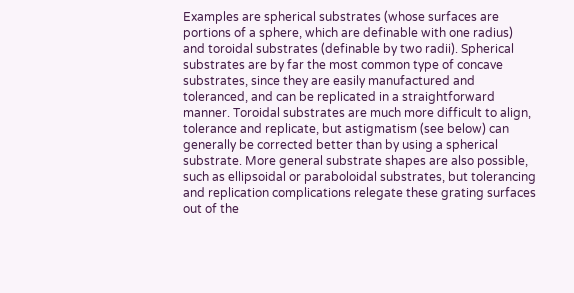Examples are spherical substrates (whose surfaces are portions of a sphere, which are definable with one radius) and toroidal substrates (definable by two radii). Spherical substrates are by far the most common type of concave substrates, since they are easily manufactured and toleranced, and can be replicated in a straightforward manner. Toroidal substrates are much more difficult to align, tolerance and replicate, but astigmatism (see below) can generally be corrected better than by using a spherical substrate. More general substrate shapes are also possible, such as ellipsoidal or paraboloidal substrates, but tolerancing and replication complications relegate these grating surfaces out of the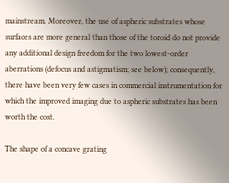mainstream. Moreover, the use of aspheric substrates whose surfaces are more general than those of the toroid do not provide any additional design freedom for the two lowest-order aberrations (defocus and astigmatism; see below); consequently, there have been very few cases in commercial instrumentation for which the improved imaging due to aspheric substrates has been worth the cost.

The shape of a concave grating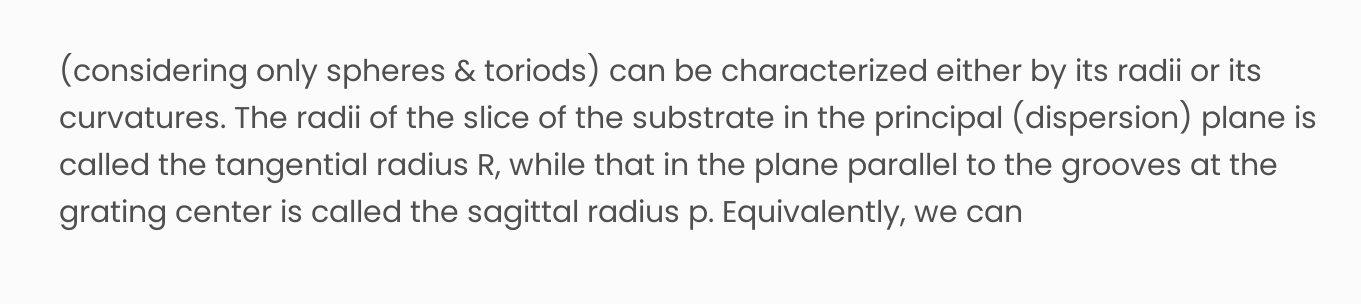(considering only spheres & toriods) can be characterized either by its radii or its curvatures. The radii of the slice of the substrate in the principal (dispersion) plane is called the tangential radius R, while that in the plane parallel to the grooves at the grating center is called the sagittal radius p. Equivalently, we can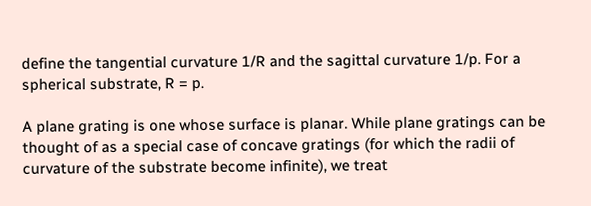define the tangential curvature 1/R and the sagittal curvature 1/p. For a spherical substrate, R = p.

A plane grating is one whose surface is planar. While plane gratings can be thought of as a special case of concave gratings (for which the radii of curvature of the substrate become infinite), we treat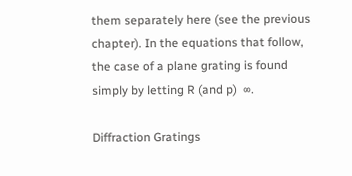them separately here (see the previous chapter). In the equations that follow, the case of a plane grating is found simply by letting R (and p)  ∞.

Diffraction Gratings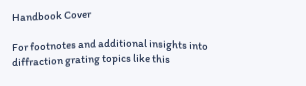Handbook Cover

For footnotes and additional insights into diffraction grating topics like this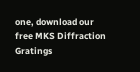one, download our free MKS Diffraction Gratings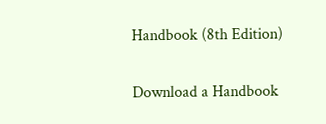Handbook (8th Edition)

Download a Handbook